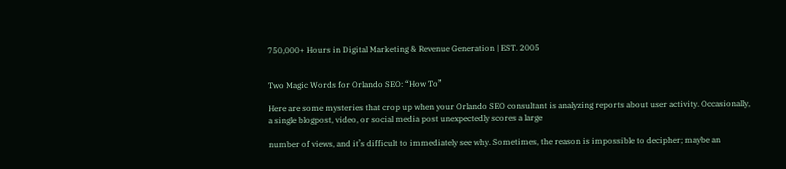750,000+ Hours in Digital Marketing & Revenue Generation | EST. 2005


Two Magic Words for Orlando SEO: “How To”

Here are some mysteries that crop up when your Orlando SEO consultant is analyzing reports about user activity. Occasionally, a single blogpost, video, or social media post unexpectedly scores a large

number of views, and it’s difficult to immediately see why. Sometimes, the reason is impossible to decipher; maybe an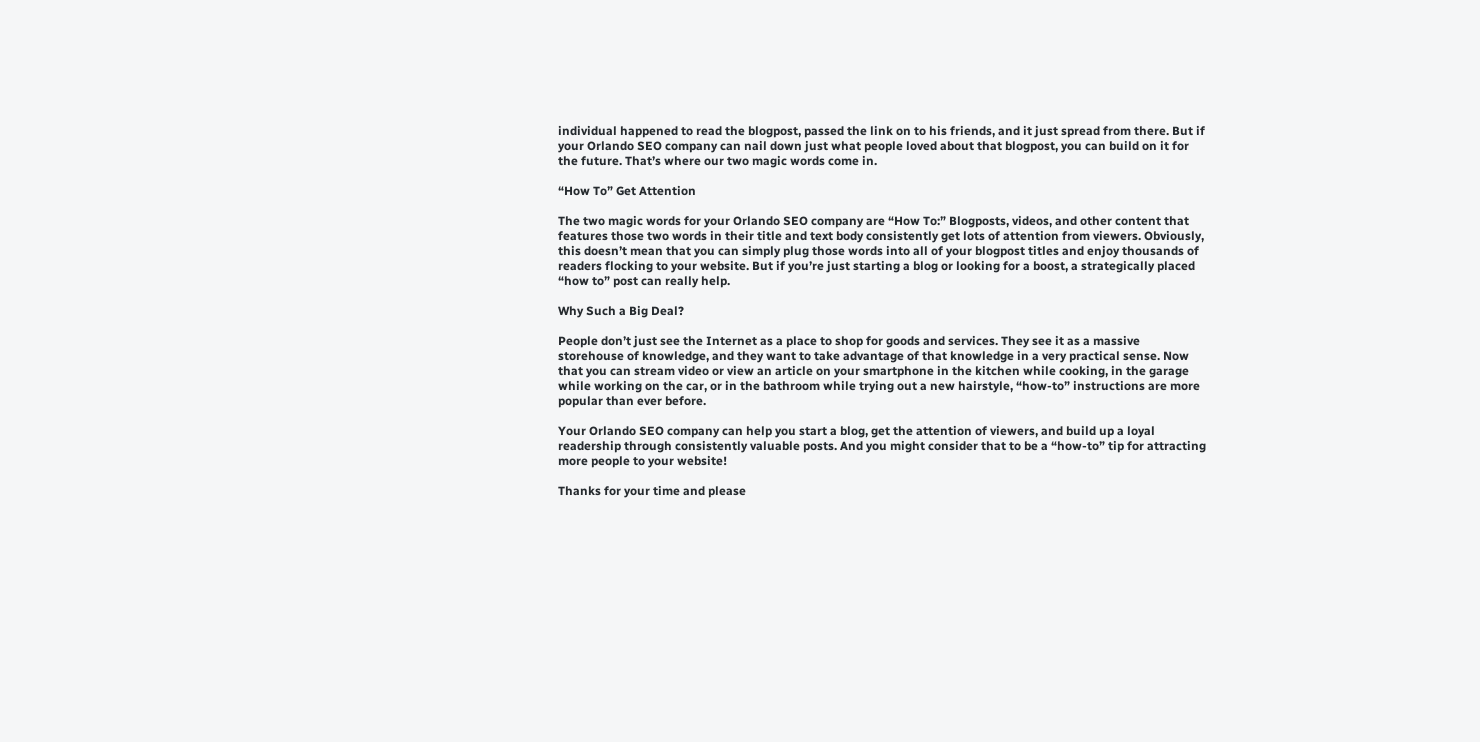individual happened to read the blogpost, passed the link on to his friends, and it just spread from there. But if your Orlando SEO company can nail down just what people loved about that blogpost, you can build on it for the future. That’s where our two magic words come in.

“How To” Get Attention

The two magic words for your Orlando SEO company are “How To:” Blogposts, videos, and other content that features those two words in their title and text body consistently get lots of attention from viewers. Obviously, this doesn’t mean that you can simply plug those words into all of your blogpost titles and enjoy thousands of readers flocking to your website. But if you’re just starting a blog or looking for a boost, a strategically placed “how to” post can really help.

Why Such a Big Deal?

People don’t just see the Internet as a place to shop for goods and services. They see it as a massive storehouse of knowledge, and they want to take advantage of that knowledge in a very practical sense. Now that you can stream video or view an article on your smartphone in the kitchen while cooking, in the garage while working on the car, or in the bathroom while trying out a new hairstyle, “how-to” instructions are more popular than ever before.

Your Orlando SEO company can help you start a blog, get the attention of viewers, and build up a loyal readership through consistently valuable posts. And you might consider that to be a “how-to” tip for attracting more people to your website!

Thanks for your time and please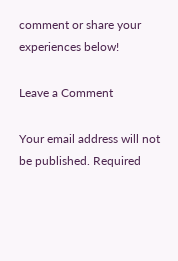comment or share your experiences below!

Leave a Comment

Your email address will not be published. Required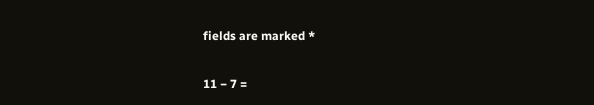fields are marked *

11 − 7 =